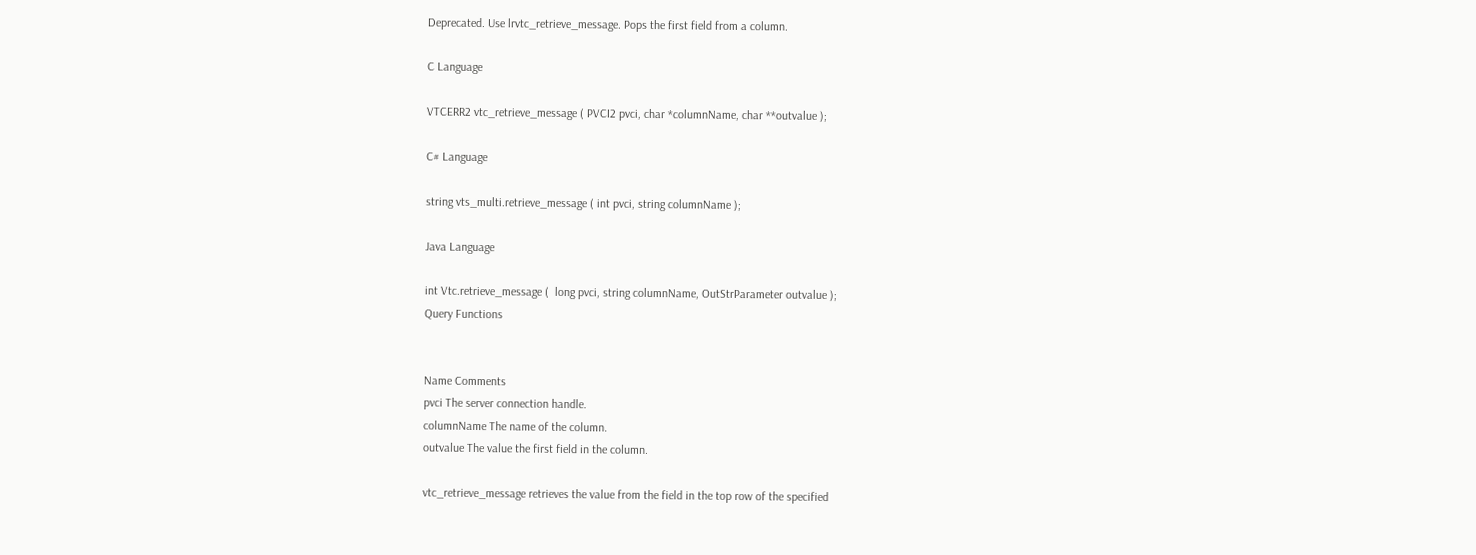Deprecated. Use lrvtc_retrieve_message. Pops the first field from a column.

C Language

VTCERR2 vtc_retrieve_message ( PVCI2 pvci, char *columnName, char **outvalue );

C# Language

string vts_multi.retrieve_message ( int pvci, string columnName );

Java Language

int Vtc.retrieve_message (  long pvci, string columnName, OutStrParameter outvalue );
Query Functions


Name Comments
pvci The server connection handle.
columnName The name of the column.
outvalue The value the first field in the column.

vtc_retrieve_message retrieves the value from the field in the top row of the specified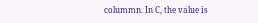colummn. In C, the value is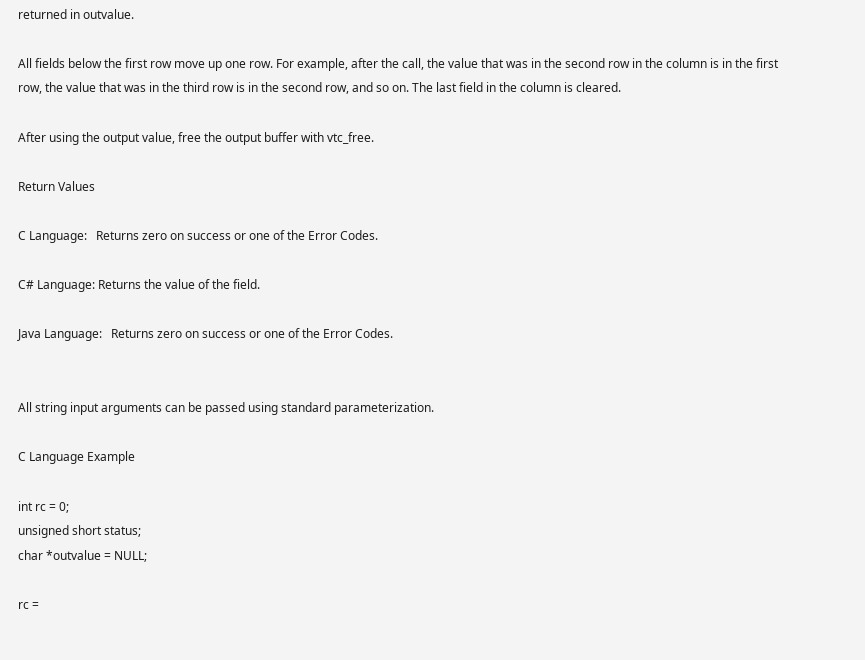returned in outvalue.

All fields below the first row move up one row. For example, after the call, the value that was in the second row in the column is in the first row, the value that was in the third row is in the second row, and so on. The last field in the column is cleared.

After using the output value, free the output buffer with vtc_free.

Return Values

C Language:   Returns zero on success or one of the Error Codes.

C# Language: Returns the value of the field.

Java Language:   Returns zero on success or one of the Error Codes.


All string input arguments can be passed using standard parameterization.

C Language Example

int rc = 0;
unsigned short status;
char *outvalue = NULL;

rc =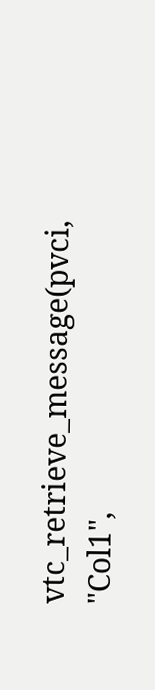vtc_retrieve_message(pvci, "Col1",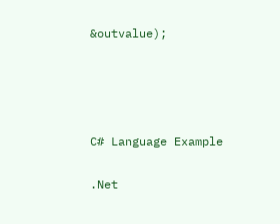&outvalue);




C# Language Example

.Net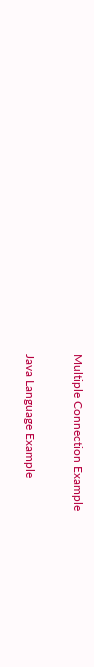Multiple Connection Example

Java Language Example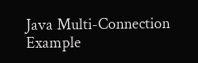Java Multi-Connection Example